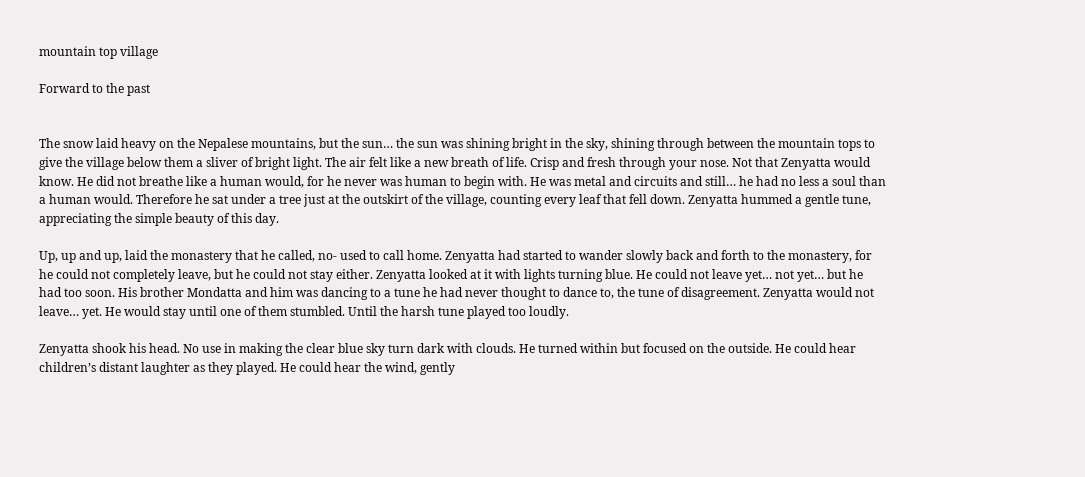mountain top village

Forward to the past


The snow laid heavy on the Nepalese mountains, but the sun… the sun was shining bright in the sky, shining through between the mountain tops to give the village below them a sliver of bright light. The air felt like a new breath of life. Crisp and fresh through your nose. Not that Zenyatta would know. He did not breathe like a human would, for he never was human to begin with. He was metal and circuits and still… he had no less a soul than a human would. Therefore he sat under a tree just at the outskirt of the village, counting every leaf that fell down. Zenyatta hummed a gentle tune, appreciating the simple beauty of this day.

Up, up and up, laid the monastery that he called, no- used to call home. Zenyatta had started to wander slowly back and forth to the monastery, for he could not completely leave, but he could not stay either. Zenyatta looked at it with lights turning blue. He could not leave yet… not yet… but he had too soon. His brother Mondatta and him was dancing to a tune he had never thought to dance to, the tune of disagreement. Zenyatta would not leave… yet. He would stay until one of them stumbled. Until the harsh tune played too loudly.

Zenyatta shook his head. No use in making the clear blue sky turn dark with clouds. He turned within but focused on the outside. He could hear children’s distant laughter as they played. He could hear the wind, gently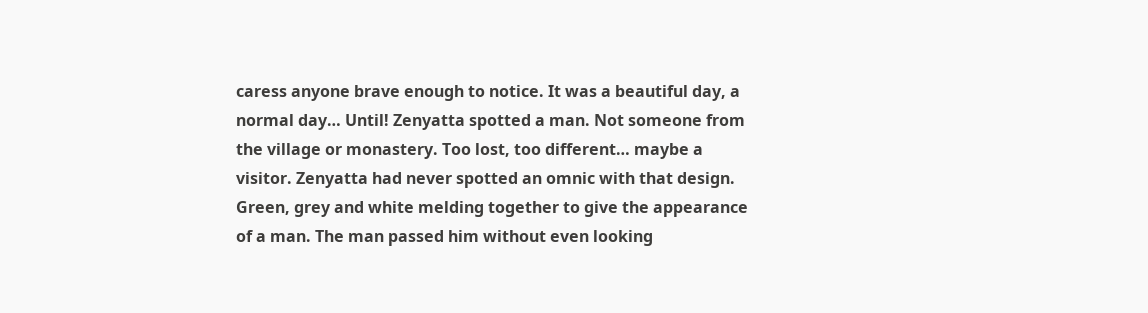caress anyone brave enough to notice. It was a beautiful day, a normal day… Until! Zenyatta spotted a man. Not someone from the village or monastery. Too lost, too different… maybe a visitor. Zenyatta had never spotted an omnic with that design. Green, grey and white melding together to give the appearance of a man. The man passed him without even looking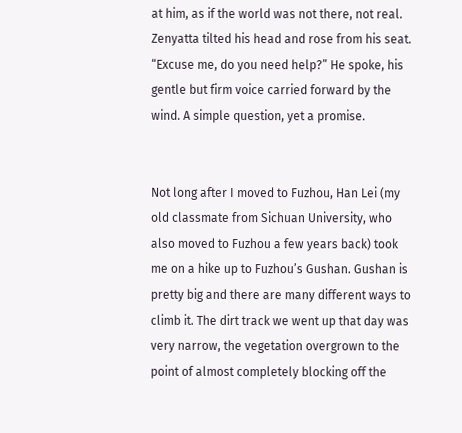at him, as if the world was not there, not real. Zenyatta tilted his head and rose from his seat. “Excuse me, do you need help?” He spoke, his gentle but firm voice carried forward by the wind. A simple question, yet a promise.


Not long after I moved to Fuzhou, Han Lei (my old classmate from Sichuan University, who also moved to Fuzhou a few years back) took me on a hike up to Fuzhou’s Gushan. Gushan is pretty big and there are many different ways to climb it. The dirt track we went up that day was very narrow, the vegetation overgrown to the point of almost completely blocking off the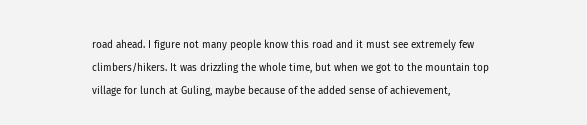road ahead. I figure not many people know this road and it must see extremely few climbers/hikers. It was drizzling the whole time, but when we got to the mountain top village for lunch at Guling, maybe because of the added sense of achievement,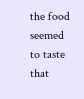the food seemed to taste that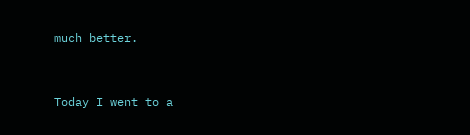much better.


Today I went to a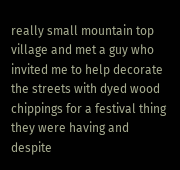really small mountain top village and met a guy who invited me to help decorate the streets with dyed wood chippings for a festival thing they were having and despite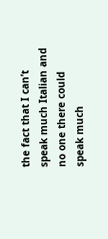the fact that I can’t speak much Italian and no one there could speak much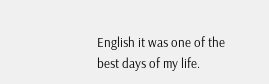English it was one of the best days of my life.